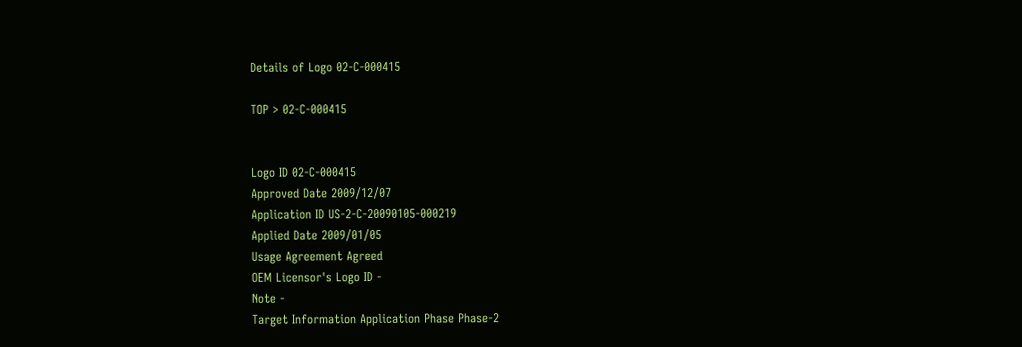Details of Logo 02-C-000415

TOP > 02-C-000415


Logo ID 02-C-000415
Approved Date 2009/12/07
Application ID US-2-C-20090105-000219
Applied Date 2009/01/05
Usage Agreement Agreed
OEM Licensor's Logo ID -
Note -
Target Information Application Phase Phase-2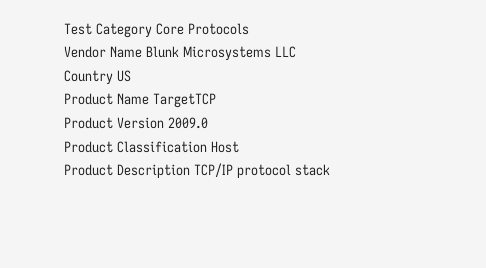Test Category Core Protocols
Vendor Name Blunk Microsystems LLC
Country US
Product Name TargetTCP
Product Version 2009.0
Product Classification Host
Product Description TCP/IP protocol stack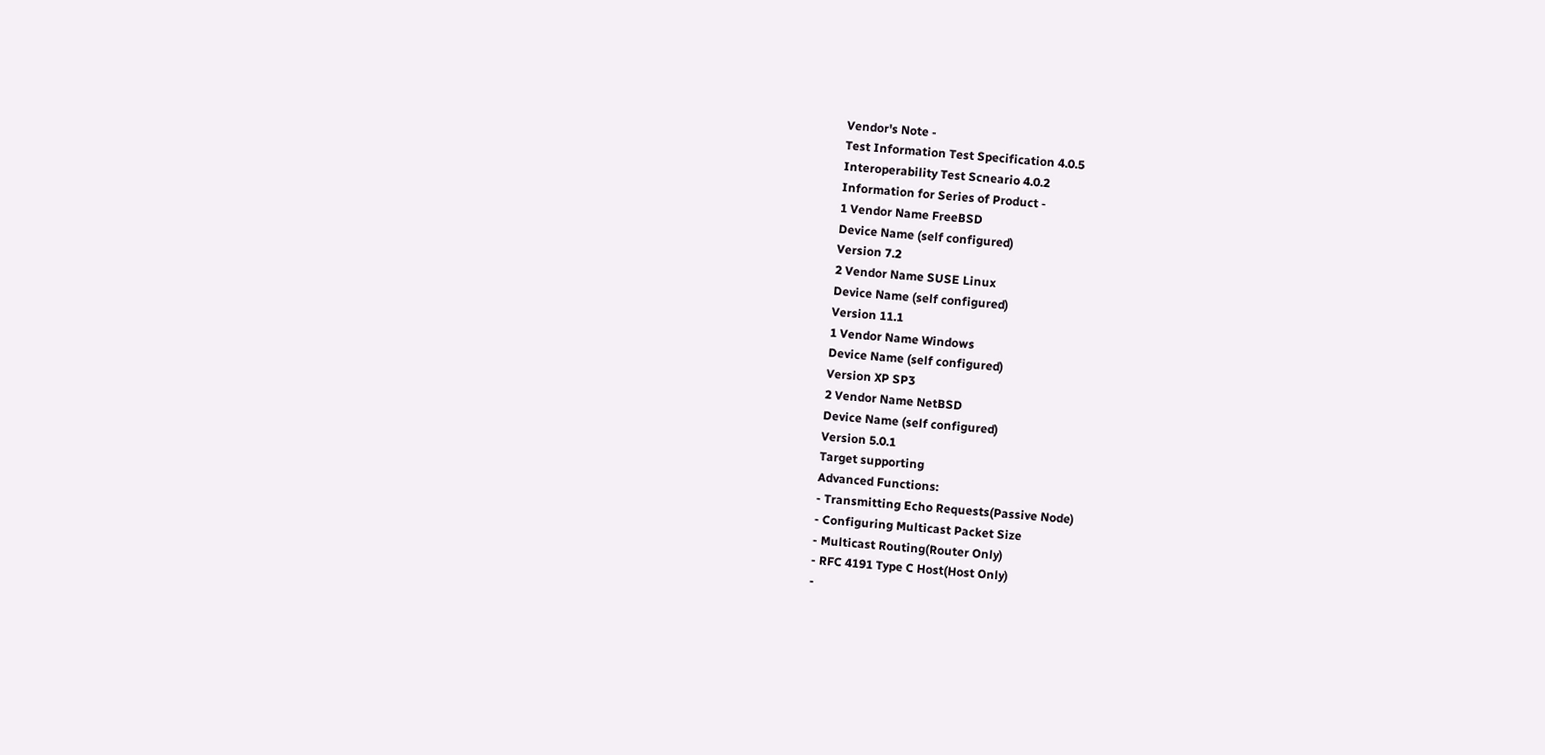Vendor's Note -
Test Information Test Specification 4.0.5
Interoperability Test Scneario 4.0.2
Information for Series of Product -
1 Vendor Name FreeBSD
Device Name (self configured)
Version 7.2
2 Vendor Name SUSE Linux
Device Name (self configured)
Version 11.1
1 Vendor Name Windows
Device Name (self configured)
Version XP SP3
2 Vendor Name NetBSD
Device Name (self configured)
Version 5.0.1
Target supporting
Advanced Functions:
- Transmitting Echo Requests(Passive Node)
- Configuring Multicast Packet Size
- Multicast Routing(Router Only)
- RFC 4191 Type C Host(Host Only)
-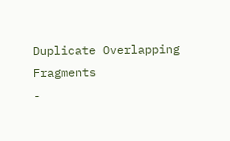Duplicate Overlapping Fragments
-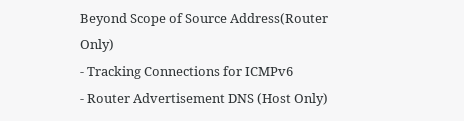Beyond Scope of Source Address(Router Only)
- Tracking Connections for ICMPv6
- Router Advertisement DNS (Host Only)